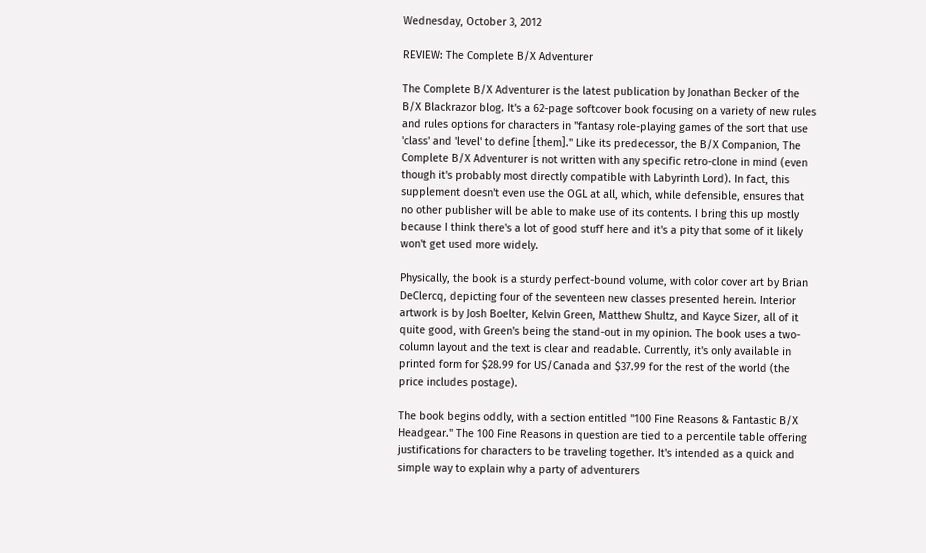Wednesday, October 3, 2012

REVIEW: The Complete B/X Adventurer

The Complete B/X Adventurer is the latest publication by Jonathan Becker of the B/X Blackrazor blog. It's a 62-page softcover book focusing on a variety of new rules and rules options for characters in "fantasy role-playing games of the sort that use 'class' and 'level' to define [them]." Like its predecessor, the B/X Companion, The Complete B/X Adventurer is not written with any specific retro-clone in mind (even though it's probably most directly compatible with Labyrinth Lord). In fact, this supplement doesn't even use the OGL at all, which, while defensible, ensures that no other publisher will be able to make use of its contents. I bring this up mostly because I think there's a lot of good stuff here and it's a pity that some of it likely won't get used more widely.

Physically, the book is a sturdy perfect-bound volume, with color cover art by Brian DeClercq, depicting four of the seventeen new classes presented herein. Interior artwork is by Josh Boelter, Kelvin Green, Matthew Shultz, and Kayce Sizer, all of it quite good, with Green's being the stand-out in my opinion. The book uses a two-column layout and the text is clear and readable. Currently, it's only available in printed form for $28.99 for US/Canada and $37.99 for the rest of the world (the price includes postage).

The book begins oddly, with a section entitled "100 Fine Reasons & Fantastic B/X Headgear." The 100 Fine Reasons in question are tied to a percentile table offering justifications for characters to be traveling together. It's intended as a quick and simple way to explain why a party of adventurers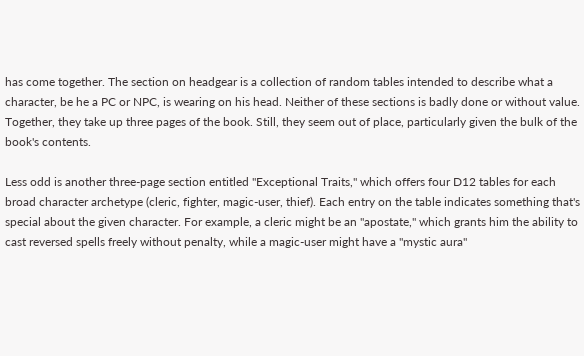has come together. The section on headgear is a collection of random tables intended to describe what a character, be he a PC or NPC, is wearing on his head. Neither of these sections is badly done or without value. Together, they take up three pages of the book. Still, they seem out of place, particularly given the bulk of the book's contents.

Less odd is another three-page section entitled "Exceptional Traits," which offers four D12 tables for each broad character archetype (cleric, fighter, magic-user, thief). Each entry on the table indicates something that's special about the given character. For example, a cleric might be an "apostate," which grants him the ability to cast reversed spells freely without penalty, while a magic-user might have a "mystic aura"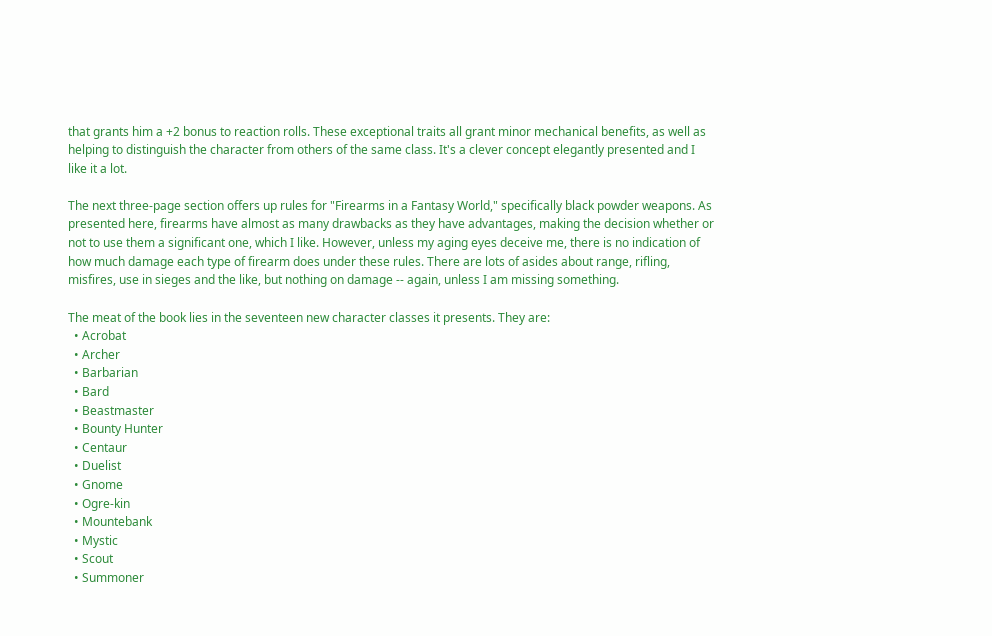that grants him a +2 bonus to reaction rolls. These exceptional traits all grant minor mechanical benefits, as well as helping to distinguish the character from others of the same class. It's a clever concept elegantly presented and I like it a lot.

The next three-page section offers up rules for "Firearms in a Fantasy World," specifically black powder weapons. As presented here, firearms have almost as many drawbacks as they have advantages, making the decision whether or not to use them a significant one, which I like. However, unless my aging eyes deceive me, there is no indication of how much damage each type of firearm does under these rules. There are lots of asides about range, rifling, misfires, use in sieges and the like, but nothing on damage -- again, unless I am missing something.

The meat of the book lies in the seventeen new character classes it presents. They are:
  • Acrobat
  • Archer
  • Barbarian
  • Bard
  • Beastmaster
  • Bounty Hunter
  • Centaur
  • Duelist
  • Gnome
  • Ogre-kin
  • Mountebank
  • Mystic
  • Scout
  • Summoner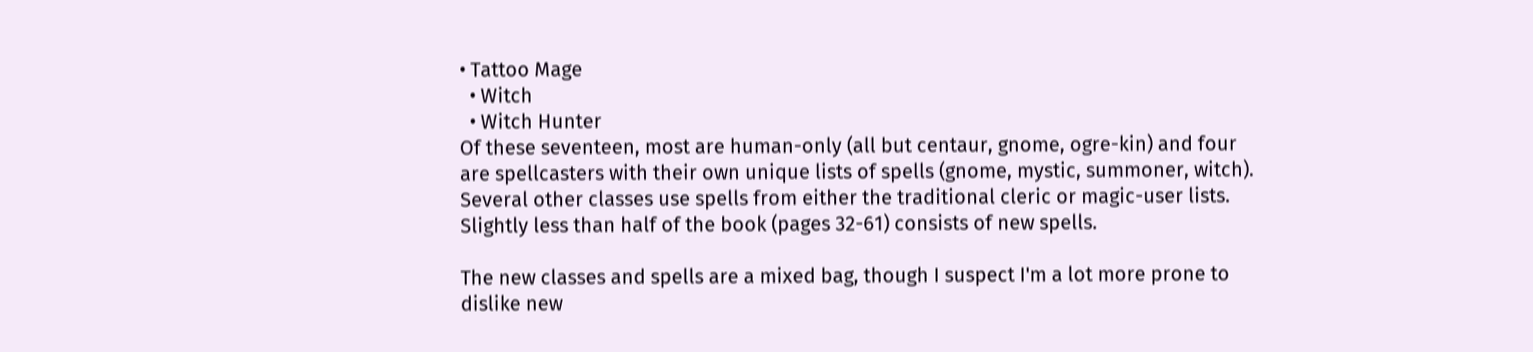• Tattoo Mage
  • Witch
  • Witch Hunter
Of these seventeen, most are human-only (all but centaur, gnome, ogre-kin) and four are spellcasters with their own unique lists of spells (gnome, mystic, summoner, witch). Several other classes use spells from either the traditional cleric or magic-user lists. Slightly less than half of the book (pages 32-61) consists of new spells.

The new classes and spells are a mixed bag, though I suspect I'm a lot more prone to dislike new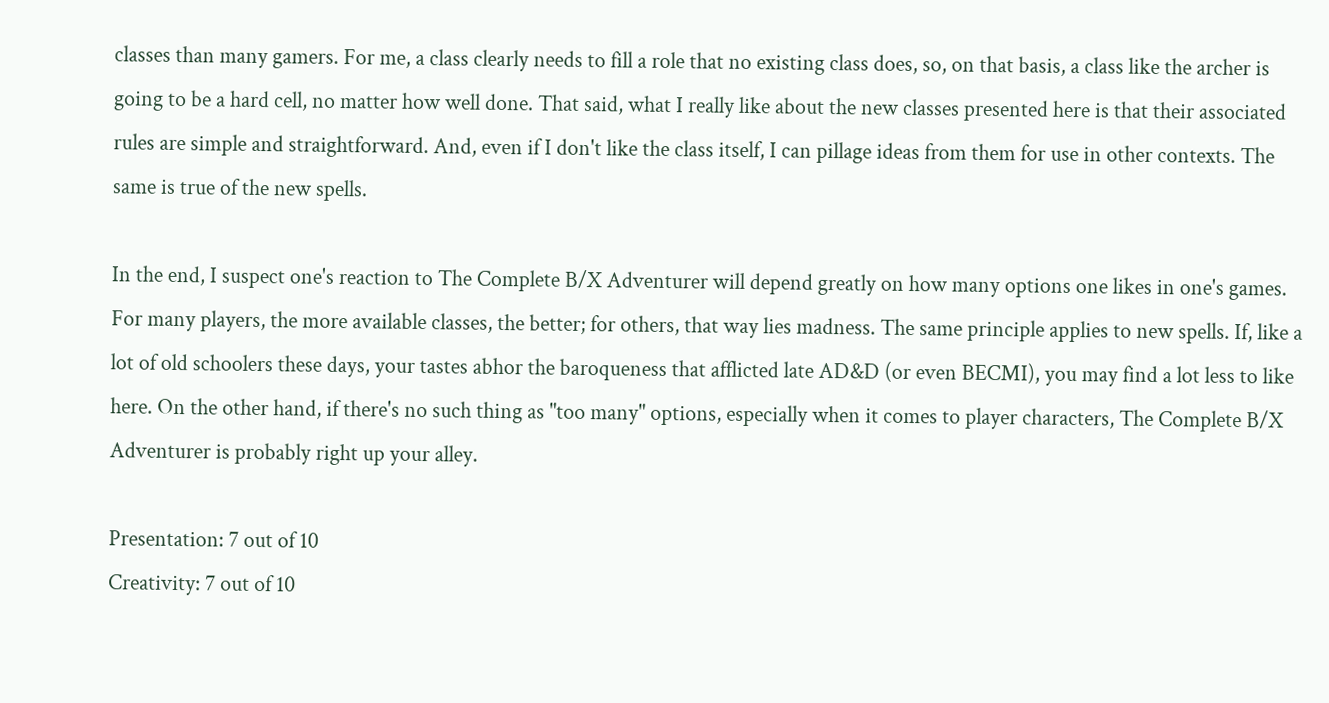classes than many gamers. For me, a class clearly needs to fill a role that no existing class does, so, on that basis, a class like the archer is going to be a hard cell, no matter how well done. That said, what I really like about the new classes presented here is that their associated rules are simple and straightforward. And, even if I don't like the class itself, I can pillage ideas from them for use in other contexts. The same is true of the new spells.

In the end, I suspect one's reaction to The Complete B/X Adventurer will depend greatly on how many options one likes in one's games. For many players, the more available classes, the better; for others, that way lies madness. The same principle applies to new spells. If, like a lot of old schoolers these days, your tastes abhor the baroqueness that afflicted late AD&D (or even BECMI), you may find a lot less to like here. On the other hand, if there's no such thing as "too many" options, especially when it comes to player characters, The Complete B/X Adventurer is probably right up your alley.

Presentation: 7 out of 10
Creativity: 7 out of 10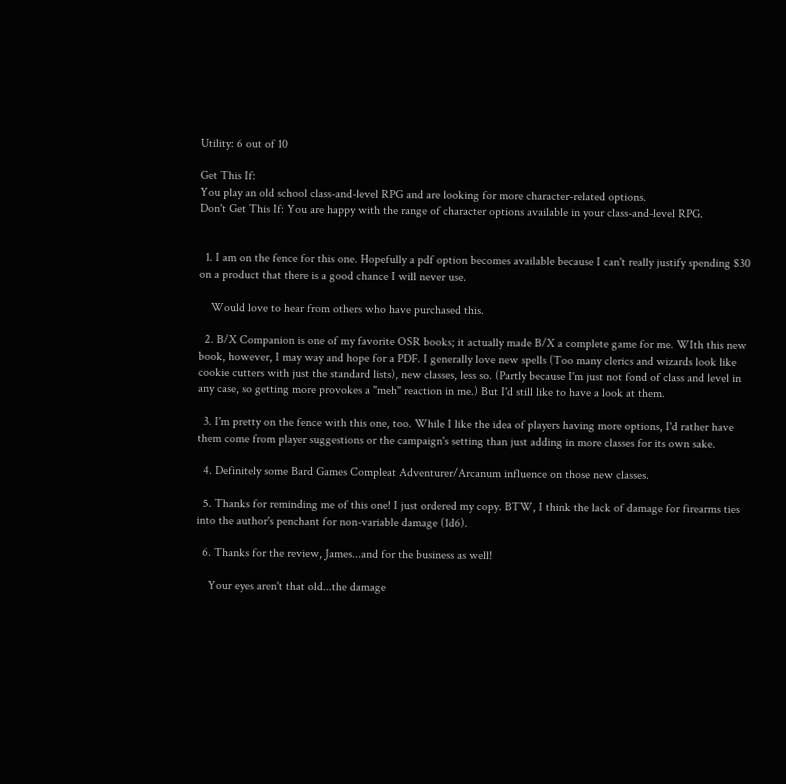Utility: 6 out of 10

Get This If:
You play an old school class-and-level RPG and are looking for more character-related options.
Don't Get This If: You are happy with the range of character options available in your class-and-level RPG.


  1. I am on the fence for this one. Hopefully a pdf option becomes available because I can't really justify spending $30 on a product that there is a good chance I will never use.

    Would love to hear from others who have purchased this.

  2. B/X Companion is one of my favorite OSR books; it actually made B/X a complete game for me. WIth this new book, however, I may way and hope for a PDF. I generally love new spells (Too many clerics and wizards look like cookie cutters with just the standard lists), new classes, less so. (Partly because I'm just not fond of class and level in any case, so getting more provokes a "meh" reaction in me.) But I'd still like to have a look at them.

  3. I'm pretty on the fence with this one, too. While I like the idea of players having more options, I'd rather have them come from player suggestions or the campaign's setting than just adding in more classes for its own sake.

  4. Definitely some Bard Games Compleat Adventurer/Arcanum influence on those new classes.

  5. Thanks for reminding me of this one! I just ordered my copy. BTW, I think the lack of damage for firearms ties into the author's penchant for non-variable damage (1d6).

  6. Thanks for the review, James...and for the business as well!

    Your eyes aren't that old...the damage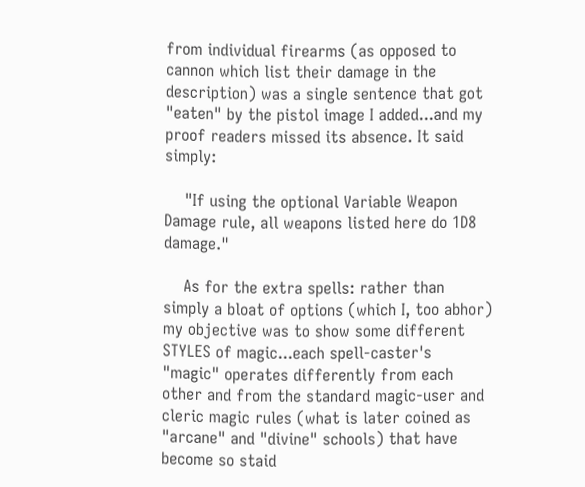from individual firearms (as opposed to cannon which list their damage in the description) was a single sentence that got "eaten" by the pistol image I added...and my proof readers missed its absence. It said simply:

    "If using the optional Variable Weapon Damage rule, all weapons listed here do 1D8 damage."

    As for the extra spells: rather than simply a bloat of options (which I, too abhor) my objective was to show some different STYLES of magic...each spell-caster's "magic" operates differently from each other and from the standard magic-user and cleric magic rules (what is later coined as "arcane" and "divine" schools) that have become so staid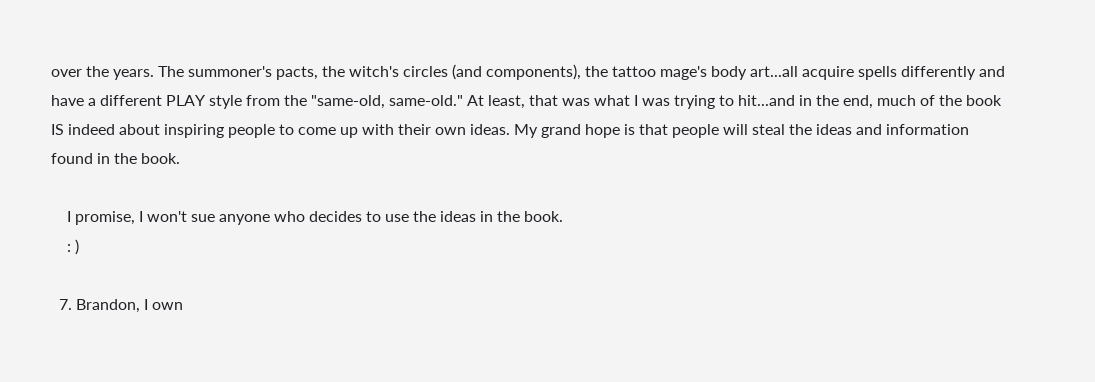over the years. The summoner's pacts, the witch's circles (and components), the tattoo mage's body art...all acquire spells differently and have a different PLAY style from the "same-old, same-old." At least, that was what I was trying to hit...and in the end, much of the book IS indeed about inspiring people to come up with their own ideas. My grand hope is that people will steal the ideas and information found in the book.

    I promise, I won't sue anyone who decides to use the ideas in the book.
    : )

  7. Brandon, I own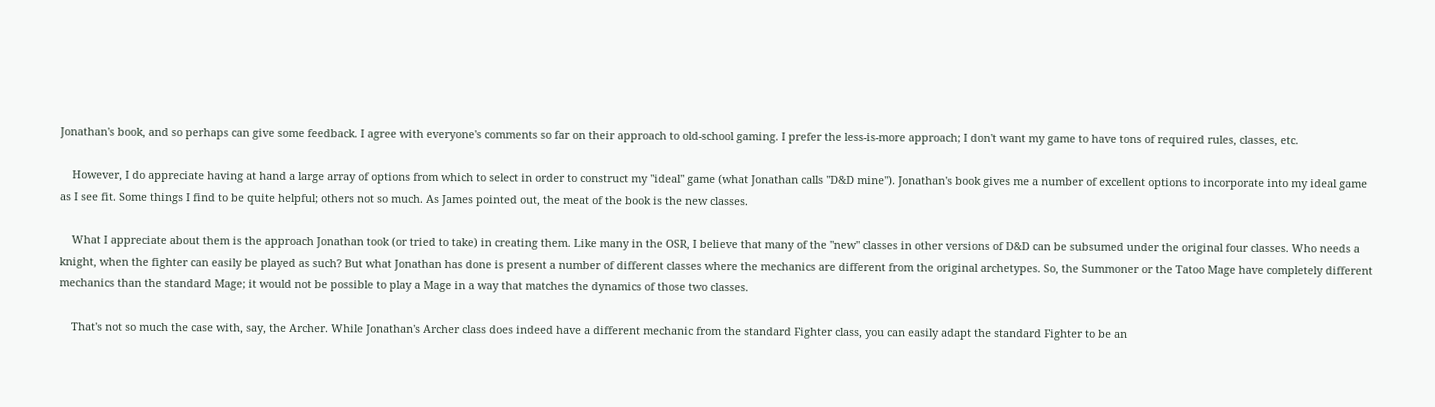Jonathan's book, and so perhaps can give some feedback. I agree with everyone's comments so far on their approach to old-school gaming. I prefer the less-is-more approach; I don't want my game to have tons of required rules, classes, etc.

    However, I do appreciate having at hand a large array of options from which to select in order to construct my "ideal" game (what Jonathan calls "D&D mine"). Jonathan's book gives me a number of excellent options to incorporate into my ideal game as I see fit. Some things I find to be quite helpful; others not so much. As James pointed out, the meat of the book is the new classes.

    What I appreciate about them is the approach Jonathan took (or tried to take) in creating them. Like many in the OSR, I believe that many of the "new" classes in other versions of D&D can be subsumed under the original four classes. Who needs a knight, when the fighter can easily be played as such? But what Jonathan has done is present a number of different classes where the mechanics are different from the original archetypes. So, the Summoner or the Tatoo Mage have completely different mechanics than the standard Mage; it would not be possible to play a Mage in a way that matches the dynamics of those two classes.

    That's not so much the case with, say, the Archer. While Jonathan's Archer class does indeed have a different mechanic from the standard Fighter class, you can easily adapt the standard Fighter to be an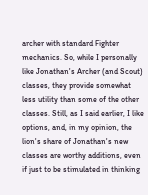archer with standard Fighter mechanics. So, while I personally like Jonathan's Archer (and Scout) classes, they provide somewhat less utility than some of the other classes. Still, as I said earlier, I like options, and, in my opinion, the lion's share of Jonathan's new classes are worthy additions, even if just to be stimulated in thinking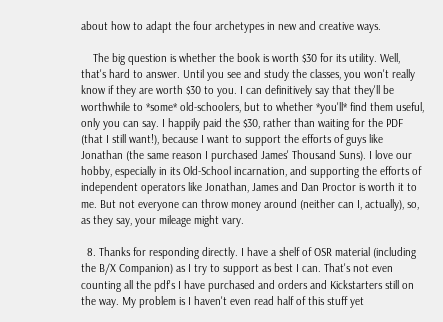about how to adapt the four archetypes in new and creative ways.

    The big question is whether the book is worth $30 for its utility. Well, that's hard to answer. Until you see and study the classes, you won't really know if they are worth $30 to you. I can definitively say that they'll be worthwhile to *some* old-schoolers, but to whether *you'll* find them useful, only you can say. I happily paid the $30, rather than waiting for the PDF (that I still want!), because I want to support the efforts of guys like Jonathan (the same reason I purchased James' Thousand Suns). I love our hobby, especially in its Old-School incarnation, and supporting the efforts of independent operators like Jonathan, James and Dan Proctor is worth it to me. But not everyone can throw money around (neither can I, actually), so, as they say, your mileage might vary.

  8. Thanks for responding directly. I have a shelf of OSR material (including the B/X Companion) as I try to support as best I can. That's not even counting all the pdf's I have purchased and orders and Kickstarters still on the way. My problem is I haven't even read half of this stuff yet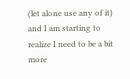(let alone use any of it) and I am starting to realize I need to be a bit more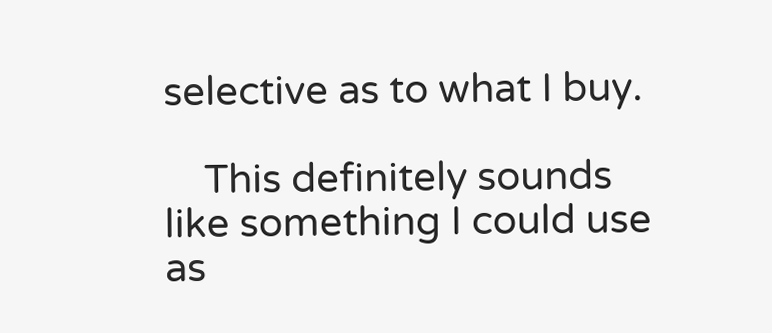selective as to what I buy.

    This definitely sounds like something I could use as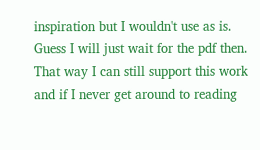inspiration but I wouldn't use as is. Guess I will just wait for the pdf then. That way I can still support this work and if I never get around to reading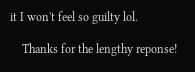it I won't feel so guilty lol.

    Thanks for the lengthy reponse!